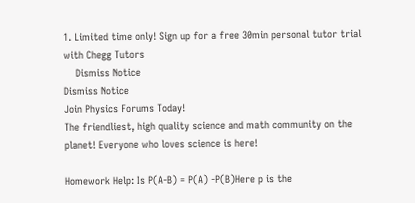1. Limited time only! Sign up for a free 30min personal tutor trial with Chegg Tutors
    Dismiss Notice
Dismiss Notice
Join Physics Forums Today!
The friendliest, high quality science and math community on the planet! Everyone who loves science is here!

Homework Help: Is P(A-B) = P(A) -P(B)Here p is the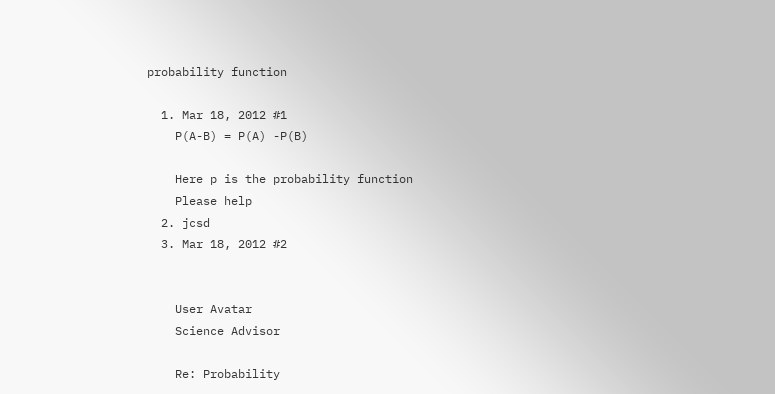probability function

  1. Mar 18, 2012 #1
    P(A-B) = P(A) -P(B)

    Here p is the probability function
    Please help
  2. jcsd
  3. Mar 18, 2012 #2


    User Avatar
    Science Advisor

    Re: Probability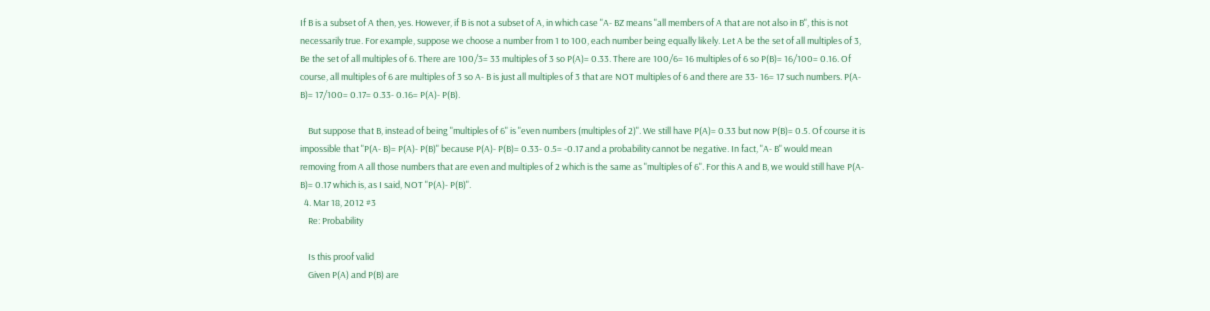If B is a subset of A then, yes. However, if B is not a subset of A, in which case "A- BZ means "all members of A that are not also in B", this is not necessarily true. For example, suppose we choose a number from 1 to 100, each number being equally likely. Let A be the set of all multiples of 3, Be the set of all multiples of 6. There are 100/3= 33 multiples of 3 so P(A)= 0.33. There are 100/6= 16 multiples of 6 so P(B)= 16/100= 0.16. Of course, all multiples of 6 are multiples of 3 so A- B is just all multiples of 3 that are NOT multiples of 6 and there are 33- 16= 17 such numbers. P(A- B)= 17/100= 0.17= 0.33- 0.16= P(A)- P(B).

    But suppose that B, instead of being "multiples of 6" is "even numbers (multiples of 2)". We still have P(A)= 0.33 but now P(B)= 0.5. Of course it is impossible that "P(A- B)= P(A)- P(B)" because P(A)- P(B)= 0.33- 0.5= -0.17 and a probability cannot be negative. In fact, "A- B" would mean removing from A all those numbers that are even and multiples of 2 which is the same as "multiples of 6". For this A and B, we would still have P(A-B)= 0.17 which is, as I said, NOT "P(A)- P(B)".
  4. Mar 18, 2012 #3
    Re: Probability

    Is this proof valid
    Given P(A) and P(B) are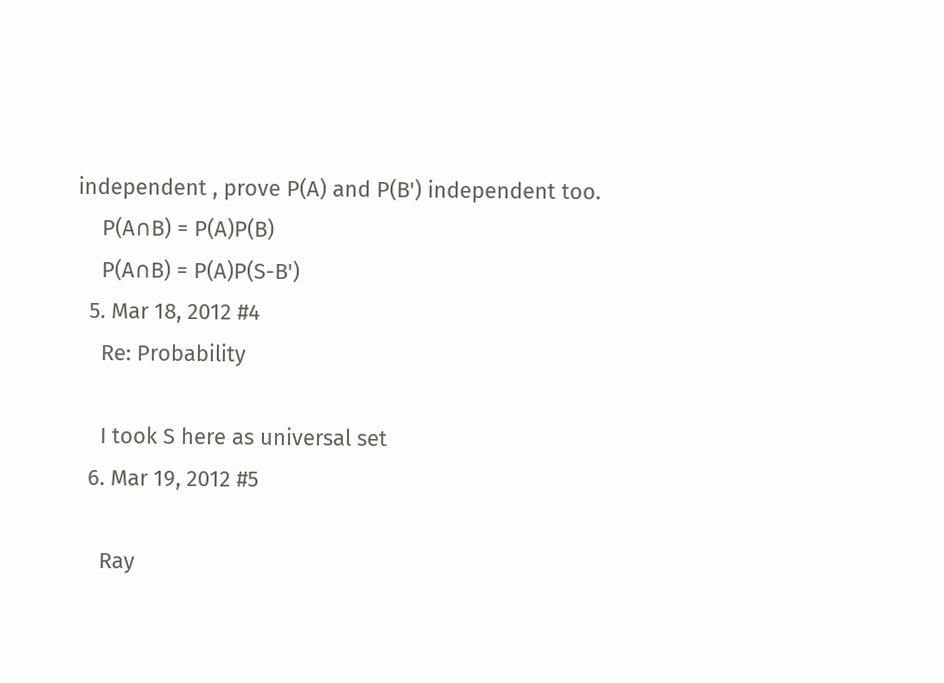independent , prove P(A) and P(B') independent too.
    P(A∩B) = P(A)P(B)
    P(A∩B) = P(A)P(S-B')
  5. Mar 18, 2012 #4
    Re: Probability

    I took S here as universal set
  6. Mar 19, 2012 #5

    Ray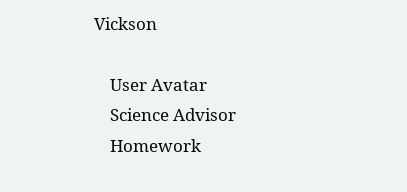Vickson

    User Avatar
    Science Advisor
    Homework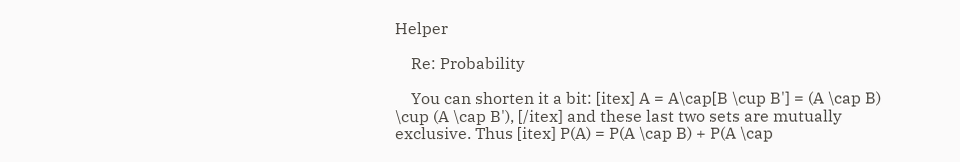Helper

    Re: Probability

    You can shorten it a bit: [itex] A = A\cap[B \cup B'] = (A \cap B) \cup (A \cap B'), [/itex] and these last two sets are mutually exclusive. Thus [itex] P(A) = P(A \cap B) + P(A \cap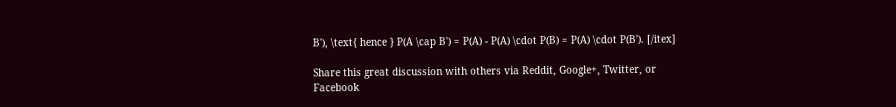B'), \text{ hence } P(A \cap B') = P(A) - P(A) \cdot P(B) = P(A) \cdot P(B'). [/itex]

Share this great discussion with others via Reddit, Google+, Twitter, or Facebook